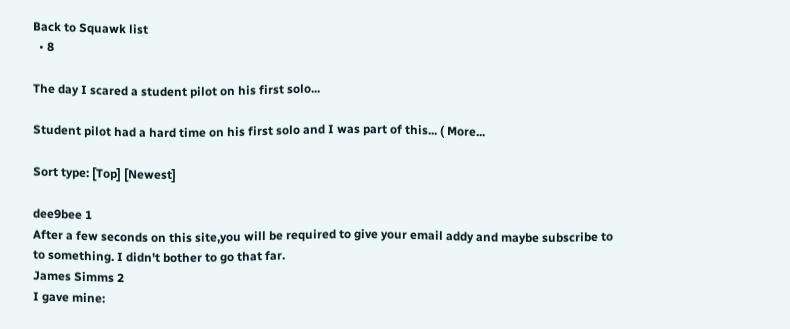Back to Squawk list
  • 8

The day I scared a student pilot on his first solo...

Student pilot had a hard time on his first solo and I was part of this... ( More...

Sort type: [Top] [Newest]

dee9bee 1
After a few seconds on this site,you will be required to give your email addy and maybe subscribe to to something. I didn't bother to go that far.
James Simms 2
I gave mine: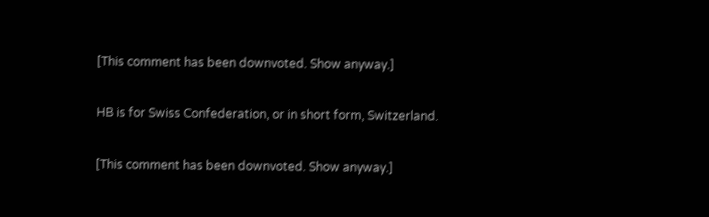[This comment has been downvoted. Show anyway.]

HB is for Swiss Confederation, or in short form, Switzerland.

[This comment has been downvoted. Show anyway.]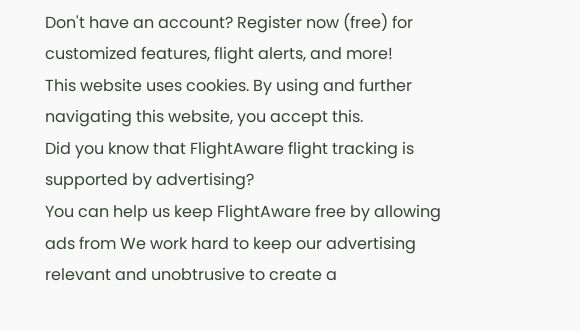Don't have an account? Register now (free) for customized features, flight alerts, and more!
This website uses cookies. By using and further navigating this website, you accept this.
Did you know that FlightAware flight tracking is supported by advertising?
You can help us keep FlightAware free by allowing ads from We work hard to keep our advertising relevant and unobtrusive to create a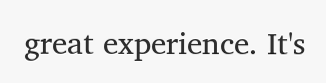great experience. It's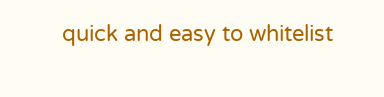quick and easy to whitelist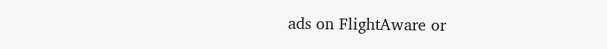ads on FlightAware or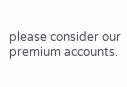please consider our premium accounts.